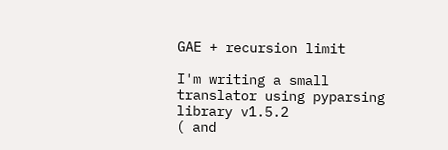GAE + recursion limit

I'm writing a small translator using pyparsing library v1.5.2
( and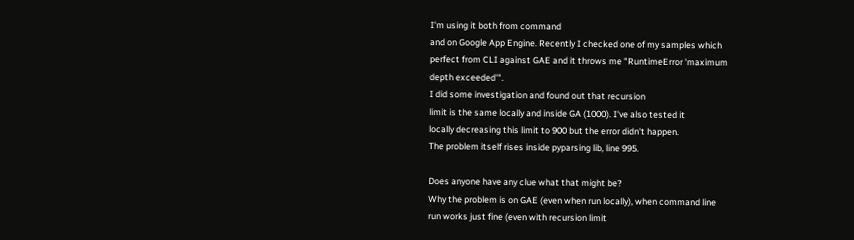I'm using it both from command
and on Google App Engine. Recently I checked one of my samples which
perfect from CLI against GAE and it throws me "RuntimeError 'maximum
depth exceeded'".
I did some investigation and found out that recursion
limit is the same locally and inside GA (1000). I've also tested it
locally decreasing this limit to 900 but the error didn't happen.
The problem itself rises inside pyparsing lib, line 995.

Does anyone have any clue what that might be?
Why the problem is on GAE (even when run locally), when command line
run works just fine (even with recursion limit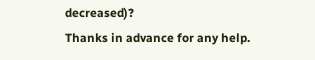decreased)?
Thanks in advance for any help.